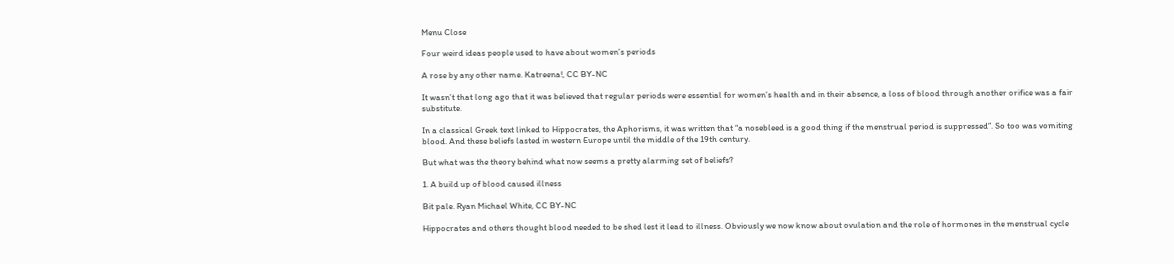Menu Close

Four weird ideas people used to have about women’s periods

A rose by any other name. Katreena!, CC BY-NC

It wasn’t that long ago that it was believed that regular periods were essential for women’s health and in their absence, a loss of blood through another orifice was a fair substitute.

In a classical Greek text linked to Hippocrates, the Aphorisms, it was written that “a nosebleed is a good thing if the menstrual period is suppressed”. So too was vomiting blood. And these beliefs lasted in western Europe until the middle of the 19th century.

But what was the theory behind what now seems a pretty alarming set of beliefs?

1. A build up of blood caused illness

Bit pale. Ryan Michael White, CC BY-NC

Hippocrates and others thought blood needed to be shed lest it lead to illness. Obviously we now know about ovulation and the role of hormones in the menstrual cycle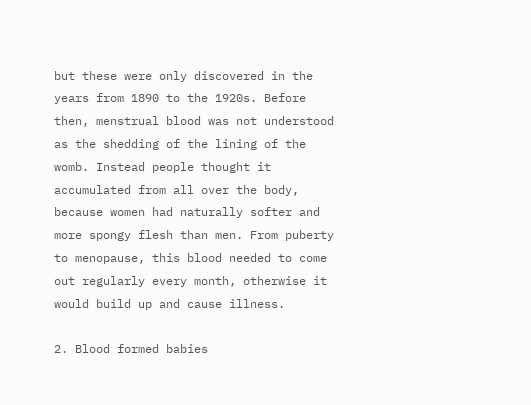but these were only discovered in the years from 1890 to the 1920s. Before then, menstrual blood was not understood as the shedding of the lining of the womb. Instead people thought it accumulated from all over the body, because women had naturally softer and more spongy flesh than men. From puberty to menopause, this blood needed to come out regularly every month, otherwise it would build up and cause illness.

2. Blood formed babies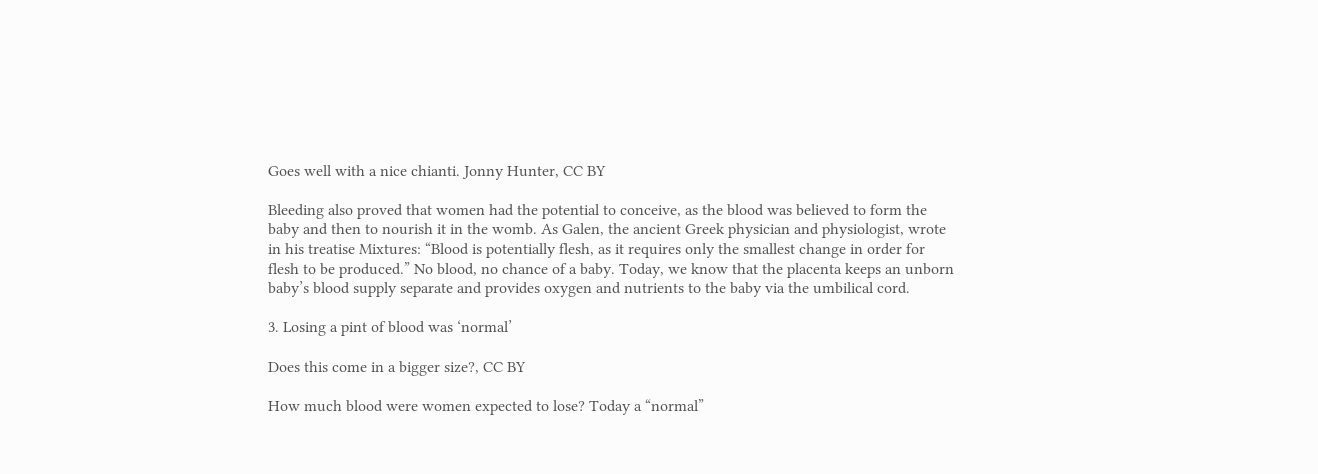Goes well with a nice chianti. Jonny Hunter, CC BY

Bleeding also proved that women had the potential to conceive, as the blood was believed to form the baby and then to nourish it in the womb. As Galen, the ancient Greek physician and physiologist, wrote in his treatise Mixtures: “Blood is potentially flesh, as it requires only the smallest change in order for flesh to be produced.” No blood, no chance of a baby. Today, we know that the placenta keeps an unborn baby’s blood supply separate and provides oxygen and nutrients to the baby via the umbilical cord.

3. Losing a pint of blood was ‘normal’

Does this come in a bigger size?, CC BY

How much blood were women expected to lose? Today a “normal”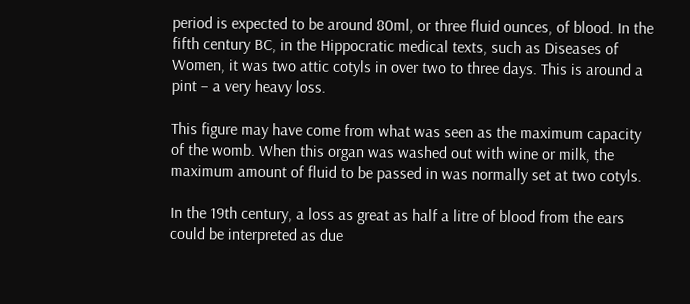period is expected to be around 80ml, or three fluid ounces, of blood. In the fifth century BC, in the Hippocratic medical texts, such as Diseases of Women, it was two attic cotyls in over two to three days. This is around a pint – a very heavy loss.

This figure may have come from what was seen as the maximum capacity of the womb. When this organ was washed out with wine or milk, the maximum amount of fluid to be passed in was normally set at two cotyls.

In the 19th century, a loss as great as half a litre of blood from the ears could be interpreted as due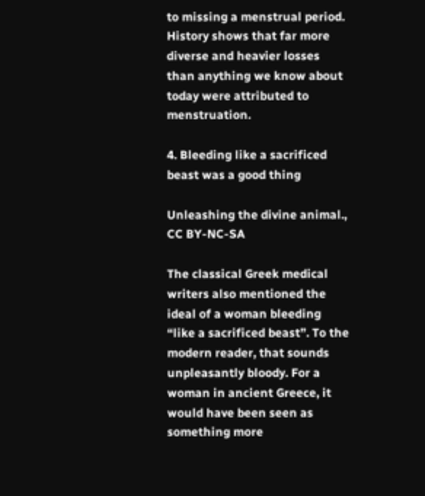to missing a menstrual period. History shows that far more diverse and heavier losses than anything we know about today were attributed to menstruation.

4. Bleeding like a sacrificed beast was a good thing

Unleashing the divine animal., CC BY-NC-SA

The classical Greek medical writers also mentioned the ideal of a woman bleeding “like a sacrificed beast”. To the modern reader, that sounds unpleasantly bloody. For a woman in ancient Greece, it would have been seen as something more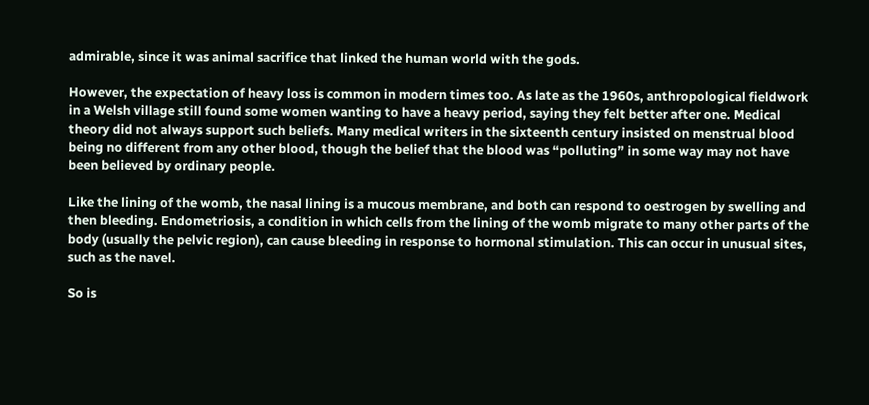admirable, since it was animal sacrifice that linked the human world with the gods.

However, the expectation of heavy loss is common in modern times too. As late as the 1960s, anthropological fieldwork in a Welsh village still found some women wanting to have a heavy period, saying they felt better after one. Medical theory did not always support such beliefs. Many medical writers in the sixteenth century insisted on menstrual blood being no different from any other blood, though the belief that the blood was “polluting” in some way may not have been believed by ordinary people.

Like the lining of the womb, the nasal lining is a mucous membrane, and both can respond to oestrogen by swelling and then bleeding. Endometriosis, a condition in which cells from the lining of the womb migrate to many other parts of the body (usually the pelvic region), can cause bleeding in response to hormonal stimulation. This can occur in unusual sites, such as the navel.

So is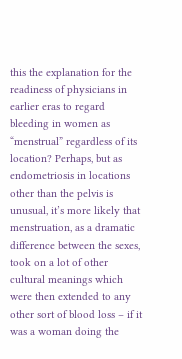this the explanation for the readiness of physicians in earlier eras to regard bleeding in women as “menstrual” regardless of its location? Perhaps, but as endometriosis in locations other than the pelvis is unusual, it’s more likely that menstruation, as a dramatic difference between the sexes, took on a lot of other cultural meanings which were then extended to any other sort of blood loss – if it was a woman doing the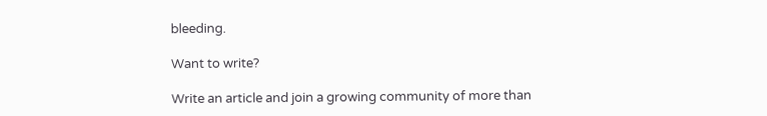bleeding.

Want to write?

Write an article and join a growing community of more than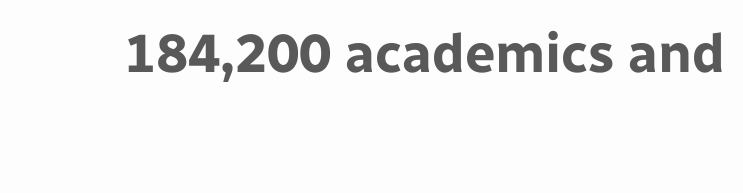184,200 academics and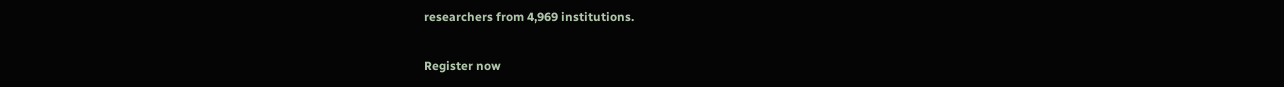researchers from 4,969 institutions.

Register now